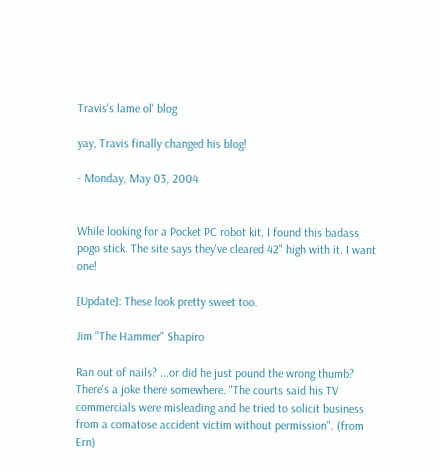Travis's lame ol' blog

yay, Travis finally changed his blog!

- Monday, May 03, 2004


While looking for a Pocket PC robot kit, I found this badass pogo stick. The site says they've cleared 42" high with it. I want one!

[Update]: These look pretty sweet too.

Jim "The Hammer" Shapiro

Ran out of nails? ...or did he just pound the wrong thumb? There's a joke there somewhere. "The courts said his TV commercials were misleading and he tried to solicit business from a comatose accident victim without permission". (from Ern)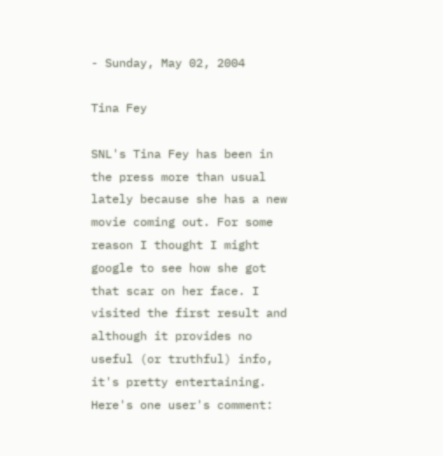- Sunday, May 02, 2004

Tina Fey

SNL's Tina Fey has been in the press more than usual lately because she has a new movie coming out. For some reason I thought I might google to see how she got that scar on her face. I visited the first result and although it provides no useful (or truthful) info, it's pretty entertaining. Here's one user's comment: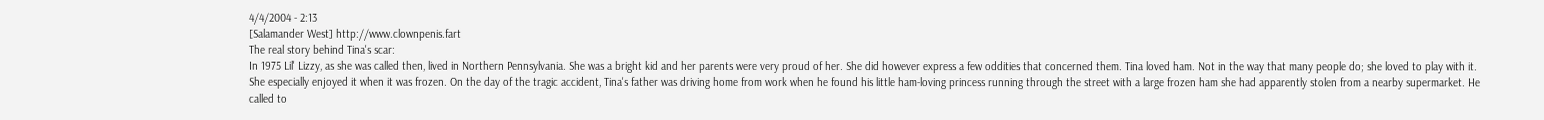4/4/2004 - 2:13
[Salamander West] http://www.clownpenis.fart
The real story behind Tina's scar:
In 1975 Lil' Lizzy, as she was called then, lived in Northern Pennsylvania. She was a bright kid and her parents were very proud of her. She did however express a few oddities that concerned them. Tina loved ham. Not in the way that many people do; she loved to play with it. She especially enjoyed it when it was frozen. On the day of the tragic accident, Tina's father was driving home from work when he found his little ham-loving princess running through the street with a large frozen ham she had apparently stolen from a nearby supermarket. He called to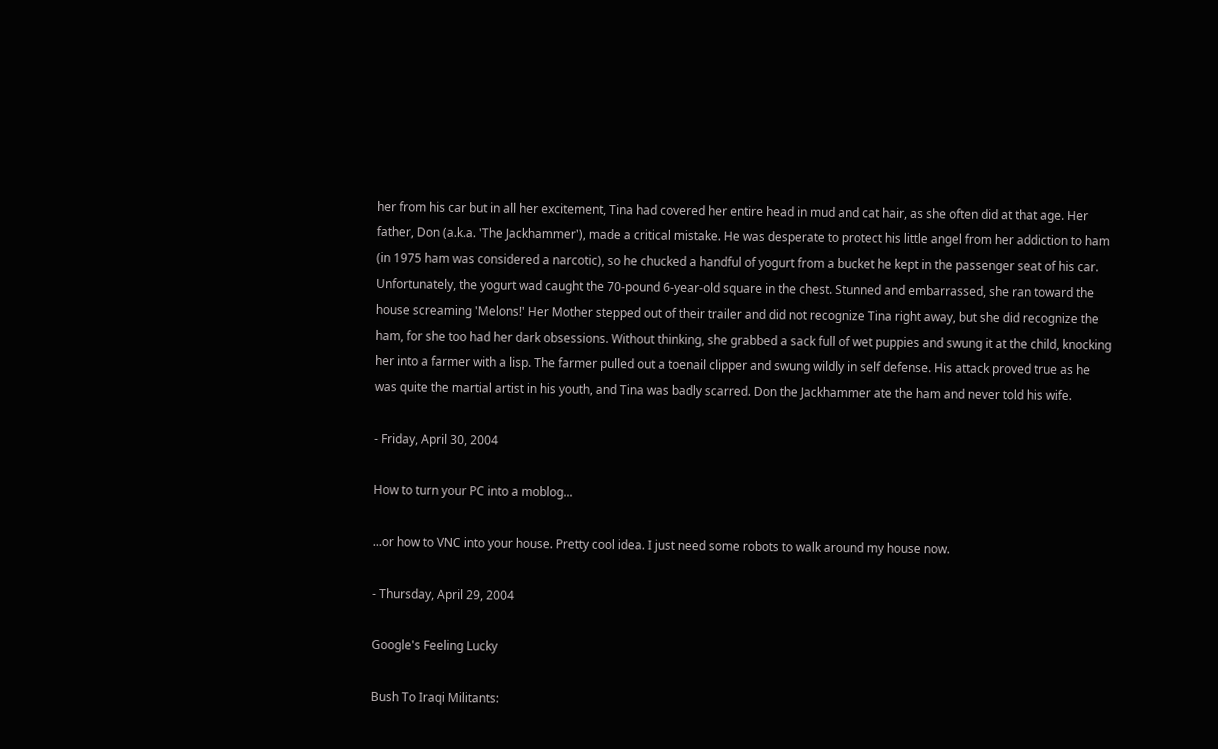her from his car but in all her excitement, Tina had covered her entire head in mud and cat hair, as she often did at that age. Her father, Don (a.k.a. 'The Jackhammer'), made a critical mistake. He was desperate to protect his little angel from her addiction to ham (in 1975 ham was considered a narcotic), so he chucked a handful of yogurt from a bucket he kept in the passenger seat of his car. Unfortunately, the yogurt wad caught the 70-pound 6-year-old square in the chest. Stunned and embarrassed, she ran toward the house screaming 'Melons!' Her Mother stepped out of their trailer and did not recognize Tina right away, but she did recognize the ham, for she too had her dark obsessions. Without thinking, she grabbed a sack full of wet puppies and swung it at the child, knocking her into a farmer with a lisp. The farmer pulled out a toenail clipper and swung wildly in self defense. His attack proved true as he was quite the martial artist in his youth, and Tina was badly scarred. Don the Jackhammer ate the ham and never told his wife.

- Friday, April 30, 2004

How to turn your PC into a moblog...

...or how to VNC into your house. Pretty cool idea. I just need some robots to walk around my house now.

- Thursday, April 29, 2004

Google's Feeling Lucky

Bush To Iraqi Militants: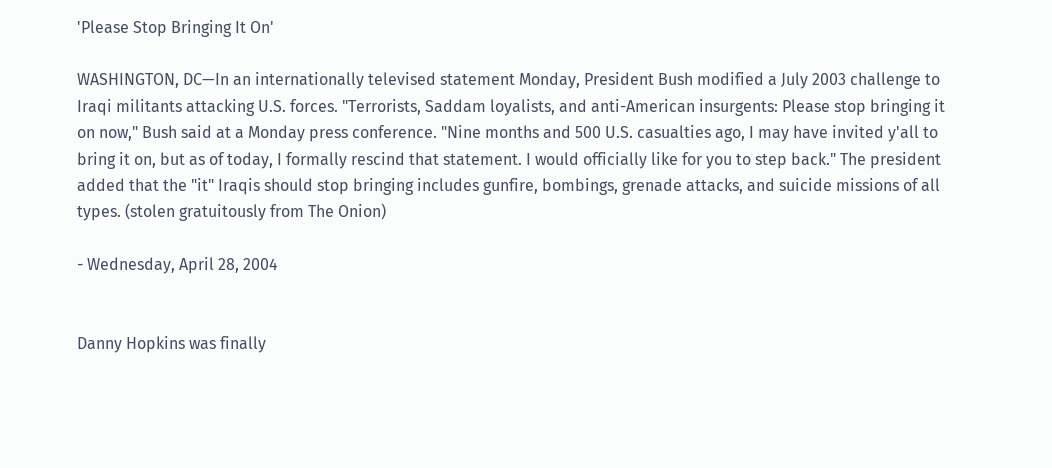'Please Stop Bringing It On'

WASHINGTON, DC—In an internationally televised statement Monday, President Bush modified a July 2003 challenge to Iraqi militants attacking U.S. forces. "Terrorists, Saddam loyalists, and anti-American insurgents: Please stop bringing it on now," Bush said at a Monday press conference. "Nine months and 500 U.S. casualties ago, I may have invited y'all to bring it on, but as of today, I formally rescind that statement. I would officially like for you to step back." The president added that the "it" Iraqis should stop bringing includes gunfire, bombings, grenade attacks, and suicide missions of all types. (stolen gratuitously from The Onion)

- Wednesday, April 28, 2004


Danny Hopkins was finally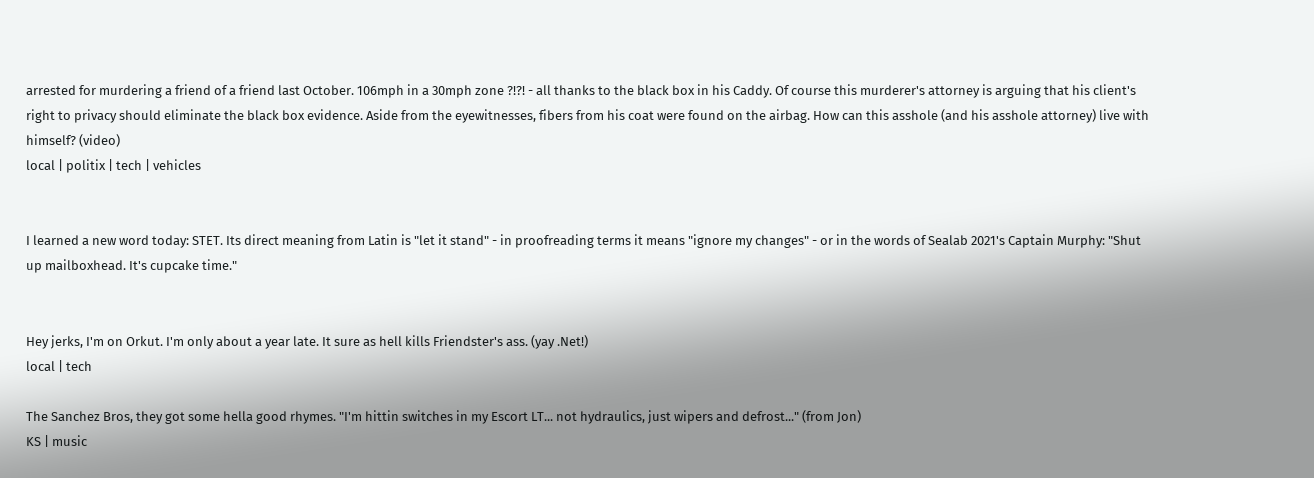arrested for murdering a friend of a friend last October. 106mph in a 30mph zone ?!?! - all thanks to the black box in his Caddy. Of course this murderer's attorney is arguing that his client's right to privacy should eliminate the black box evidence. Aside from the eyewitnesses, fibers from his coat were found on the airbag. How can this asshole (and his asshole attorney) live with himself? (video)
local | politix | tech | vehicles


I learned a new word today: STET. Its direct meaning from Latin is "let it stand" - in proofreading terms it means "ignore my changes" - or in the words of Sealab 2021's Captain Murphy: "Shut up mailboxhead. It's cupcake time."


Hey jerks, I'm on Orkut. I'm only about a year late. It sure as hell kills Friendster's ass. (yay .Net!)
local | tech

The Sanchez Bros, they got some hella good rhymes. "I'm hittin switches in my Escort LT... not hydraulics, just wipers and defrost..." (from Jon)
KS | music